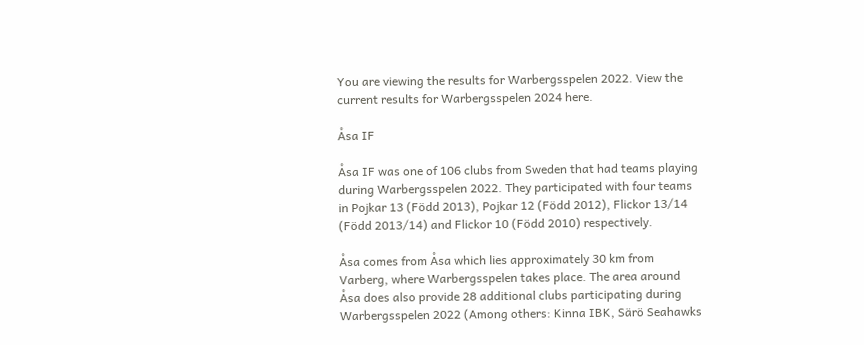You are viewing the results for Warbergsspelen 2022. View the current results for Warbergsspelen 2024 here.

Åsa IF

Åsa IF was one of 106 clubs from Sweden that had teams playing during Warbergsspelen 2022. They participated with four teams in Pojkar 13 (Född 2013), Pojkar 12 (Född 2012), Flickor 13/14 (Född 2013/14) and Flickor 10 (Född 2010) respectively.

Åsa comes from Åsa which lies approximately 30 km from Varberg, where Warbergsspelen takes place. The area around Åsa does also provide 28 additional clubs participating during Warbergsspelen 2022 (Among others: Kinna IBK, Särö Seahawks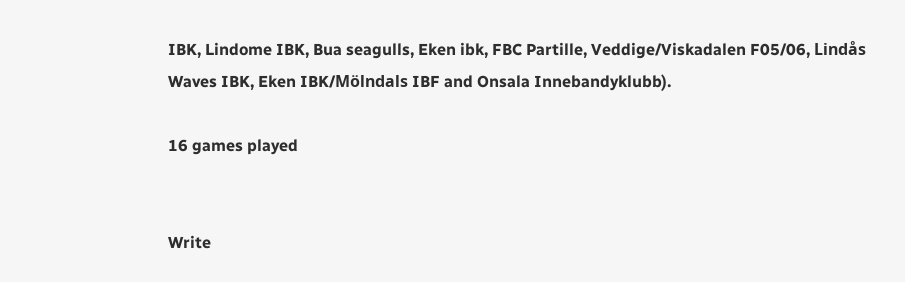IBK, Lindome IBK, Bua seagulls, Eken ibk, FBC Partille, Veddige/Viskadalen F05/06, Lindås Waves IBK, Eken IBK/Mölndals IBF and Onsala Innebandyklubb).

16 games played


Write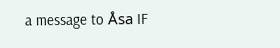a message to Åsa IF